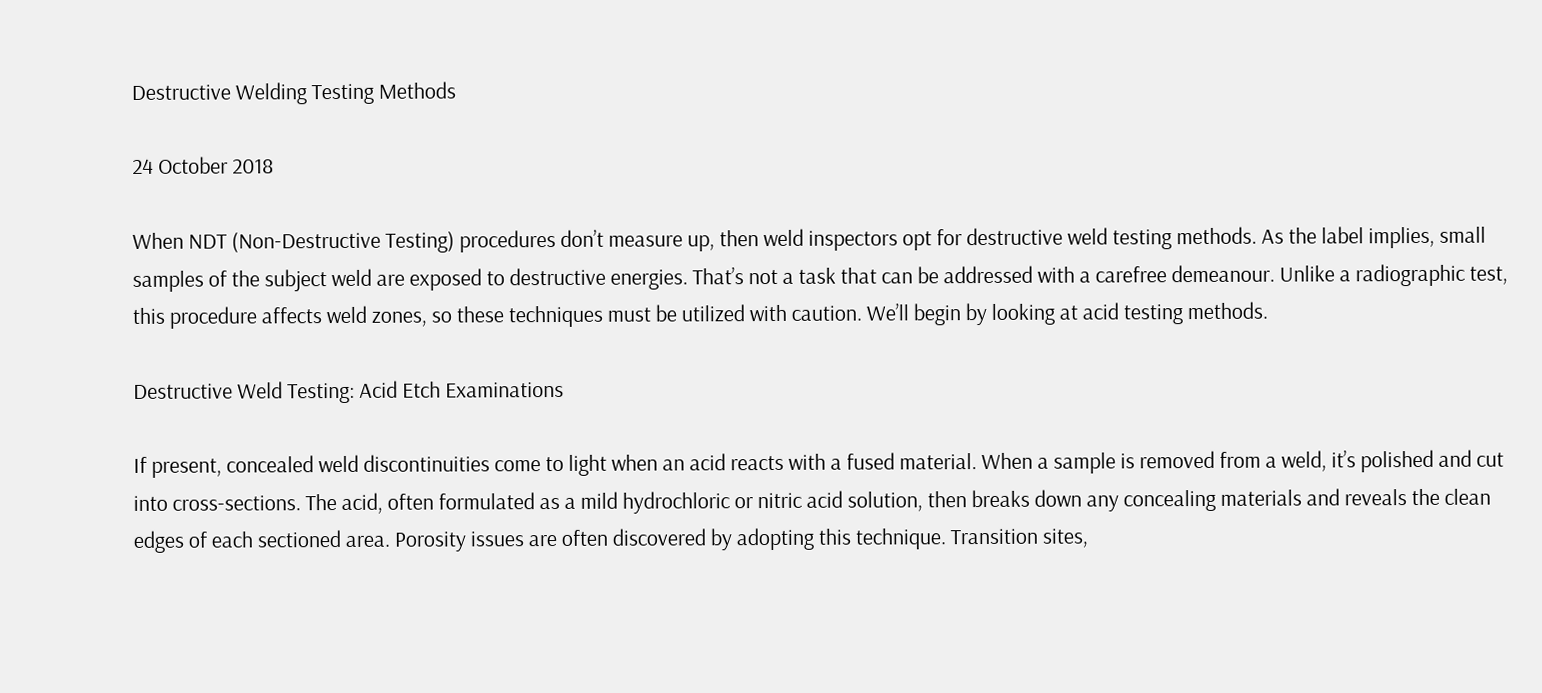Destructive Welding Testing Methods

24 October 2018

When NDT (Non-Destructive Testing) procedures don’t measure up, then weld inspectors opt for destructive weld testing methods. As the label implies, small samples of the subject weld are exposed to destructive energies. That’s not a task that can be addressed with a carefree demeanour. Unlike a radiographic test, this procedure affects weld zones, so these techniques must be utilized with caution. We’ll begin by looking at acid testing methods.

Destructive Weld Testing: Acid Etch Examinations

If present, concealed weld discontinuities come to light when an acid reacts with a fused material. When a sample is removed from a weld, it’s polished and cut into cross-sections. The acid, often formulated as a mild hydrochloric or nitric acid solution, then breaks down any concealing materials and reveals the clean edges of each sectioned area. Porosity issues are often discovered by adopting this technique. Transition sites,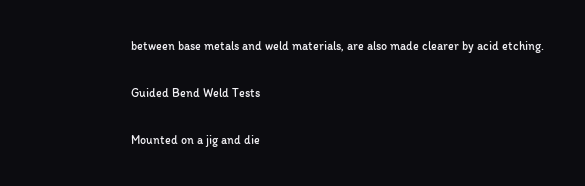between base metals and weld materials, are also made clearer by acid etching.

Guided Bend Weld Tests

Mounted on a jig and die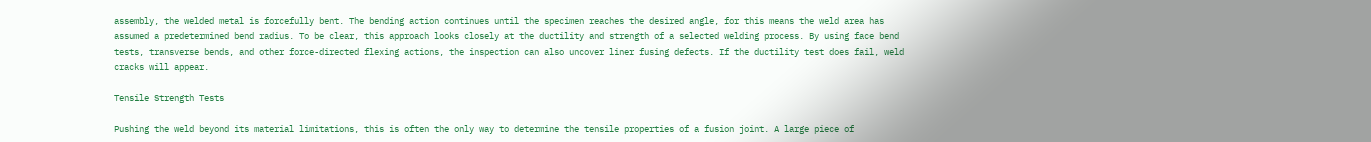assembly, the welded metal is forcefully bent. The bending action continues until the specimen reaches the desired angle, for this means the weld area has assumed a predetermined bend radius. To be clear, this approach looks closely at the ductility and strength of a selected welding process. By using face bend tests, transverse bends, and other force-directed flexing actions, the inspection can also uncover liner fusing defects. If the ductility test does fail, weld cracks will appear.

Tensile Strength Tests

Pushing the weld beyond its material limitations, this is often the only way to determine the tensile properties of a fusion joint. A large piece of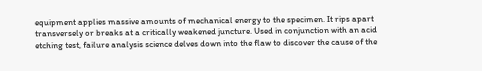equipment applies massive amounts of mechanical energy to the specimen. It rips apart transversely or breaks at a critically weakened juncture. Used in conjunction with an acid etching test, failure analysis science delves down into the flaw to discover the cause of the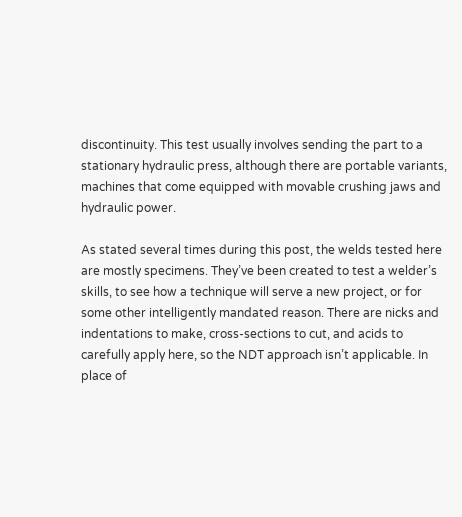discontinuity. This test usually involves sending the part to a stationary hydraulic press, although there are portable variants, machines that come equipped with movable crushing jaws and hydraulic power.

As stated several times during this post, the welds tested here are mostly specimens. They’ve been created to test a welder’s skills, to see how a technique will serve a new project, or for some other intelligently mandated reason. There are nicks and indentations to make, cross-sections to cut, and acids to carefully apply here, so the NDT approach isn’t applicable. In place of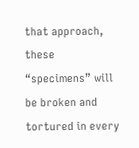that approach, these “specimens” will be broken and tortured in every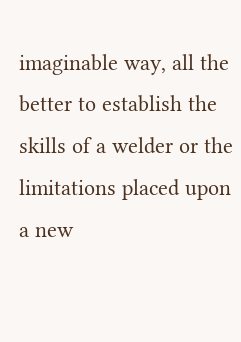imaginable way, all the better to establish the skills of a welder or the limitations placed upon a new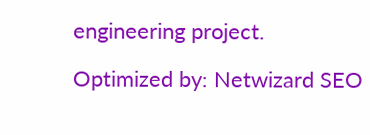engineering project.

Optimized by: Netwizard SEO